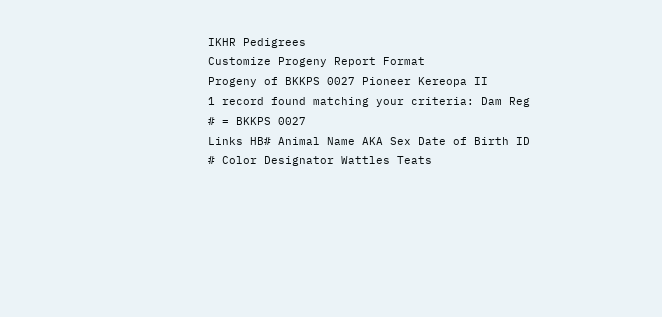IKHR Pedigrees
Customize Progeny Report Format
Progeny of BKKPS 0027 Pioneer Kereopa II
1 record found matching your criteria: Dam Reg # = BKKPS 0027
Links HB# Animal Name AKA Sex Date of Birth ID # Color Designator Wattles Teats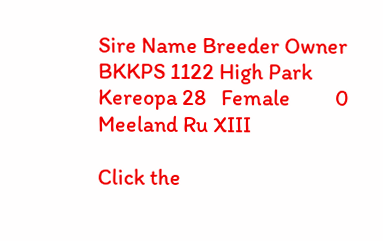Sire Name Breeder Owner
BKKPS 1122 High Park Kereopa 28   Female         0   Meeland Ru XIII

Click the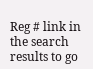Reg # link in the search results to go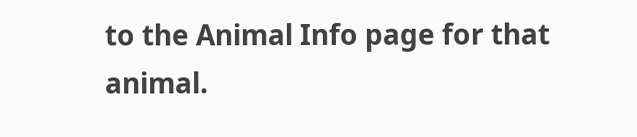to the Animal Info page for that animal.